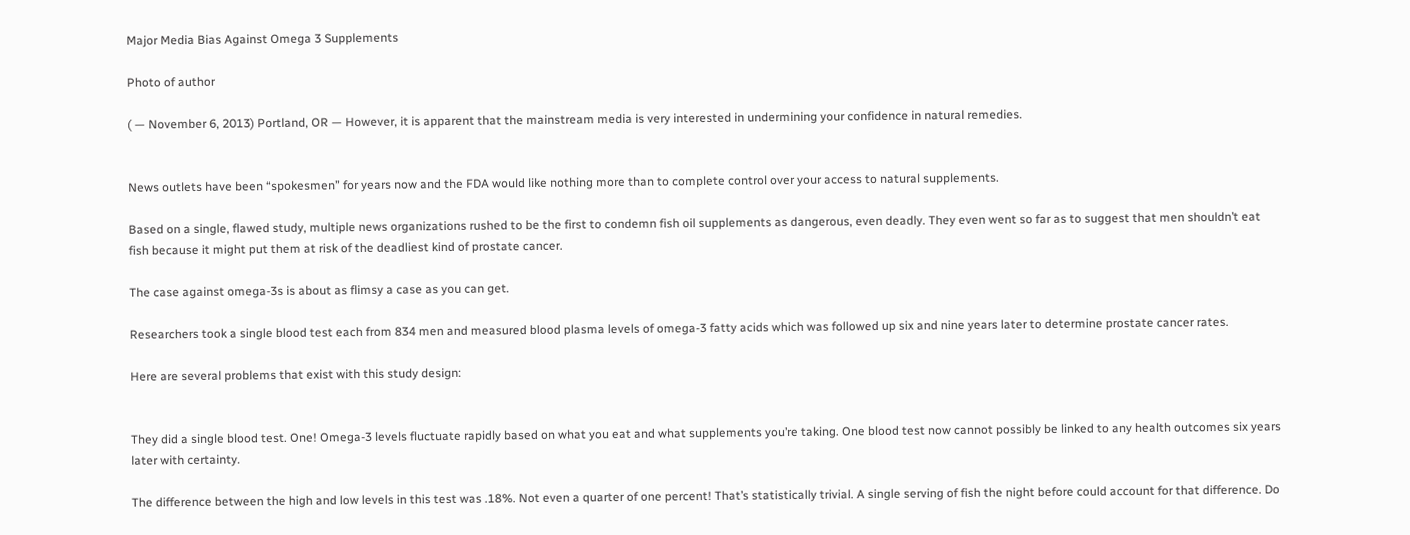Major Media Bias Against Omega 3 Supplements

Photo of author

( — November 6, 2013) Portland, OR — However, it is apparent that the mainstream media is very interested in undermining your confidence in natural remedies.


News outlets have been “spokesmen” for years now and the FDA would like nothing more than to complete control over your access to natural supplements.

Based on a single, flawed study, multiple news organizations rushed to be the first to condemn fish oil supplements as dangerous, even deadly. They even went so far as to suggest that men shouldn’t eat fish because it might put them at risk of the deadliest kind of prostate cancer.

The case against omega-3s is about as flimsy a case as you can get.

Researchers took a single blood test each from 834 men and measured blood plasma levels of omega-3 fatty acids which was followed up six and nine years later to determine prostate cancer rates.

Here are several problems that exist with this study design:


They did a single blood test. One! Omega-3 levels fluctuate rapidly based on what you eat and what supplements you’re taking. One blood test now cannot possibly be linked to any health outcomes six years later with certainty.

The difference between the high and low levels in this test was .18%. Not even a quarter of one percent! That’s statistically trivial. A single serving of fish the night before could account for that difference. Do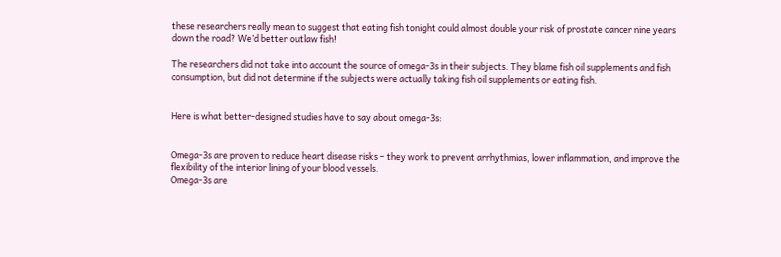these researchers really mean to suggest that eating fish tonight could almost double your risk of prostate cancer nine years down the road? We’d better outlaw fish!

The researchers did not take into account the source of omega-3s in their subjects. They blame fish oil supplements and fish consumption, but did not determine if the subjects were actually taking fish oil supplements or eating fish.


Here is what better-designed studies have to say about omega-3s:


Omega-3s are proven to reduce heart disease risks – they work to prevent arrhythmias, lower inflammation, and improve the flexibility of the interior lining of your blood vessels.
Omega-3s are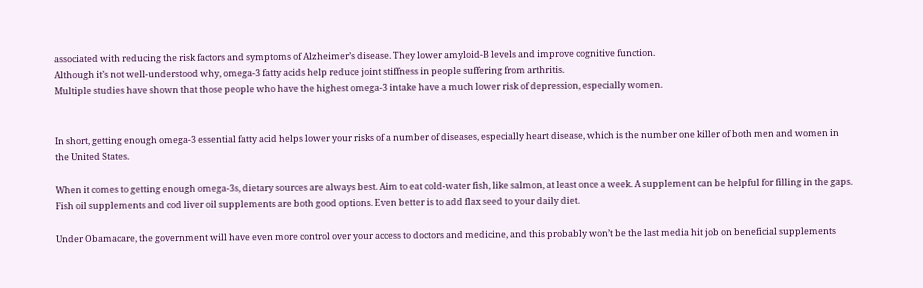associated with reducing the risk factors and symptoms of Alzheimer’s disease. They lower amyloid-B levels and improve cognitive function.
Although it’s not well-understood why, omega-3 fatty acids help reduce joint stiffness in people suffering from arthritis.
Multiple studies have shown that those people who have the highest omega-3 intake have a much lower risk of depression, especially women.


In short, getting enough omega-3 essential fatty acid helps lower your risks of a number of diseases, especially heart disease, which is the number one killer of both men and women in the United States.

When it comes to getting enough omega-3s, dietary sources are always best. Aim to eat cold-water fish, like salmon, at least once a week. A supplement can be helpful for filling in the gaps. Fish oil supplements and cod liver oil supplements are both good options. Even better is to add flax seed to your daily diet.

Under Obamacare, the government will have even more control over your access to doctors and medicine, and this probably won’t be the last media hit job on beneficial supplements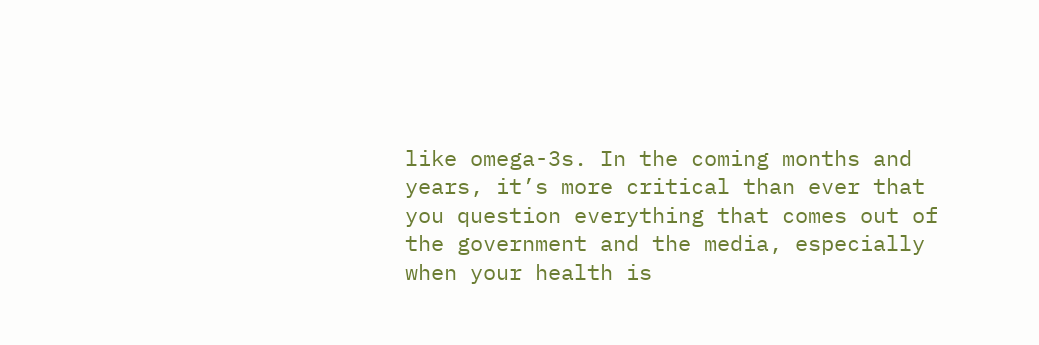like omega-3s. In the coming months and years, it’s more critical than ever that you question everything that comes out of the government and the media, especially when your health is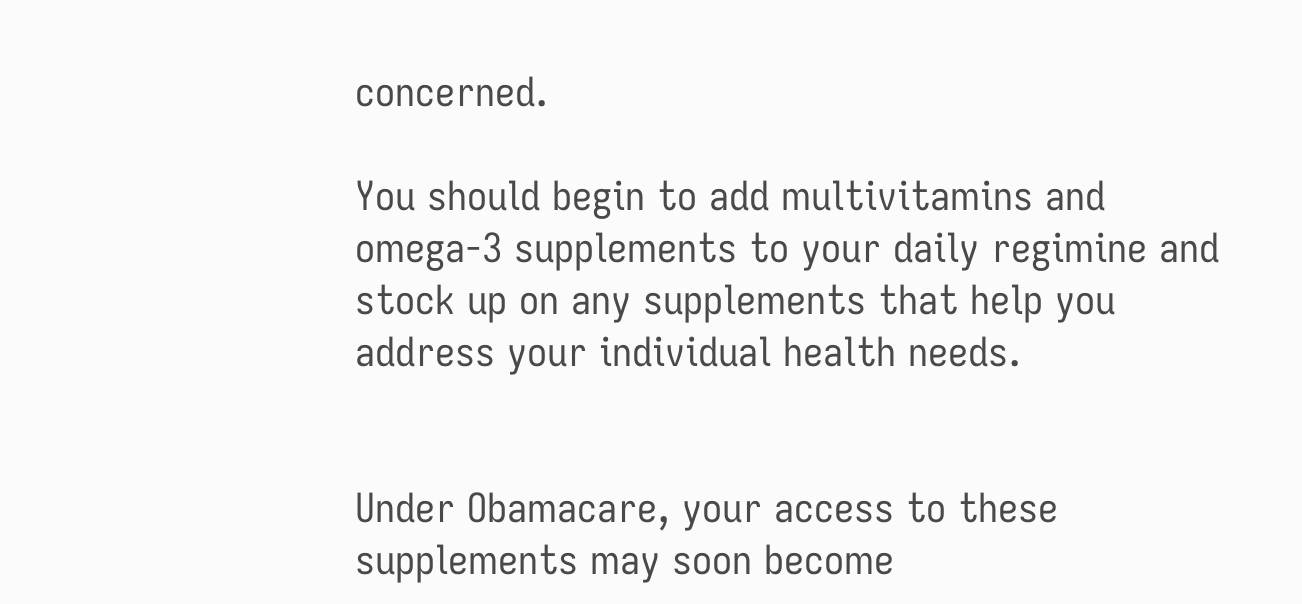concerned.

You should begin to add multivitamins and omega-3 supplements to your daily regimine and stock up on any supplements that help you address your individual health needs.


Under Obamacare, your access to these supplements may soon become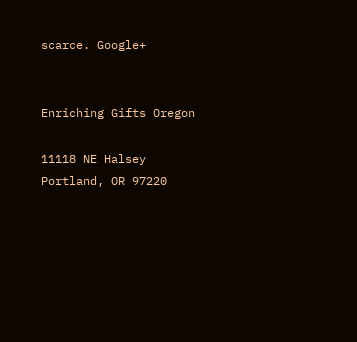scarce. Google+


Enriching Gifts Oregon

11118 NE Halsey
Portland, OR 97220